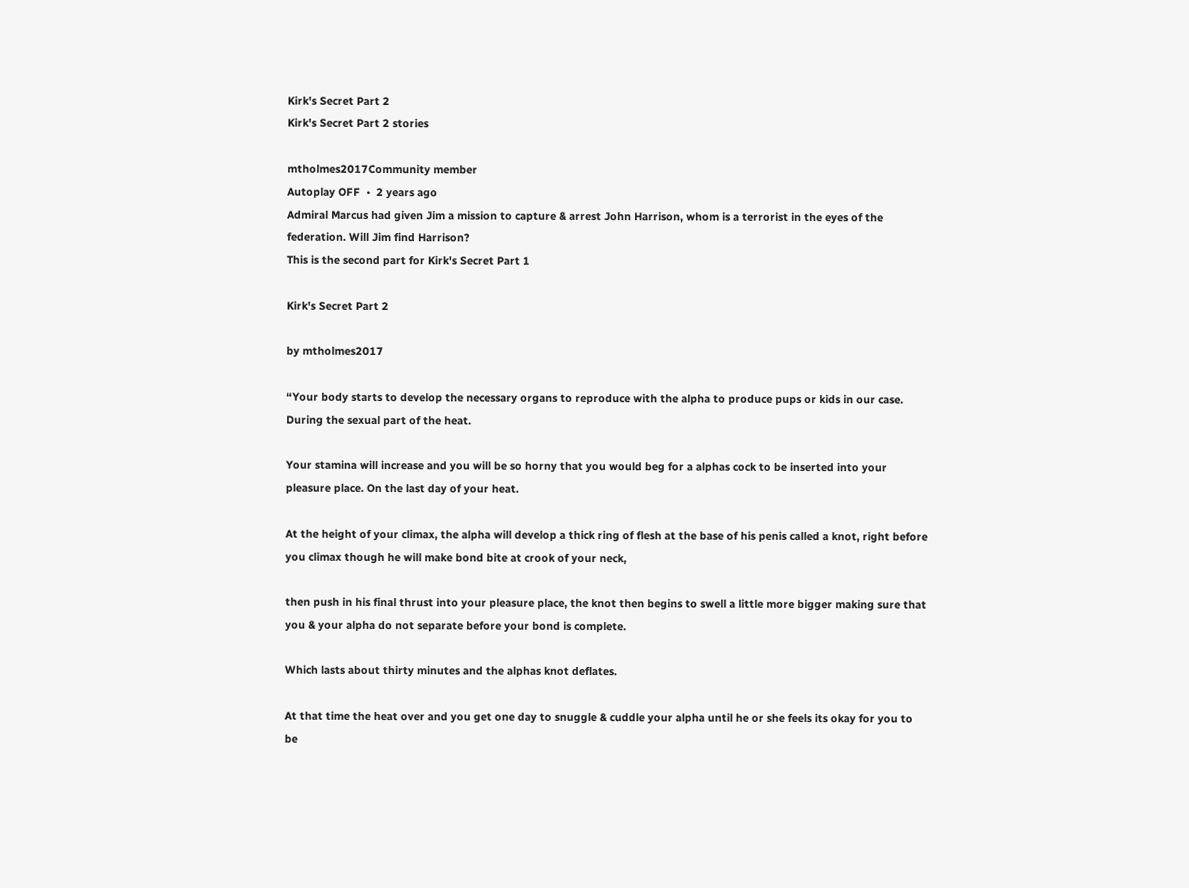Kirk's Secret Part 2
Kirk's Secret Part 2 stories

mtholmes2017Community member
Autoplay OFF  •  2 years ago
Admiral Marcus had given Jim a mission to capture & arrest John Harrison, whom is a terrorist in the eyes of the federation. Will Jim find Harrison?
This is the second part for Kirk's Secret Part 1

Kirk's Secret Part 2

by mtholmes2017

“Your body starts to develop the necessary organs to reproduce with the alpha to produce pups or kids in our case. During the sexual part of the heat.

Your stamina will increase and you will be so horny that you would beg for a alphas cock to be inserted into your pleasure place. On the last day of your heat.

At the height of your climax, the alpha will develop a thick ring of flesh at the base of his penis called a knot, right before you climax though he will make bond bite at crook of your neck,

then push in his final thrust into your pleasure place, the knot then begins to swell a little more bigger making sure that you & your alpha do not separate before your bond is complete.

Which lasts about thirty minutes and the alphas knot deflates.

At that time the heat over and you get one day to snuggle & cuddle your alpha until he or she feels its okay for you to be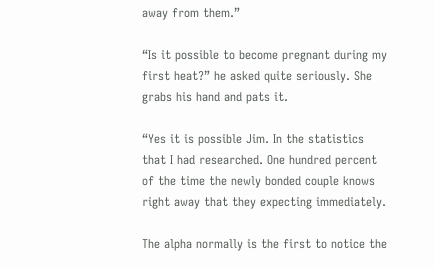away from them.”

“Is it possible to become pregnant during my first heat?” he asked quite seriously. She grabs his hand and pats it.

“Yes it is possible Jim. In the statistics that I had researched. One hundred percent of the time the newly bonded couple knows right away that they expecting immediately.

The alpha normally is the first to notice the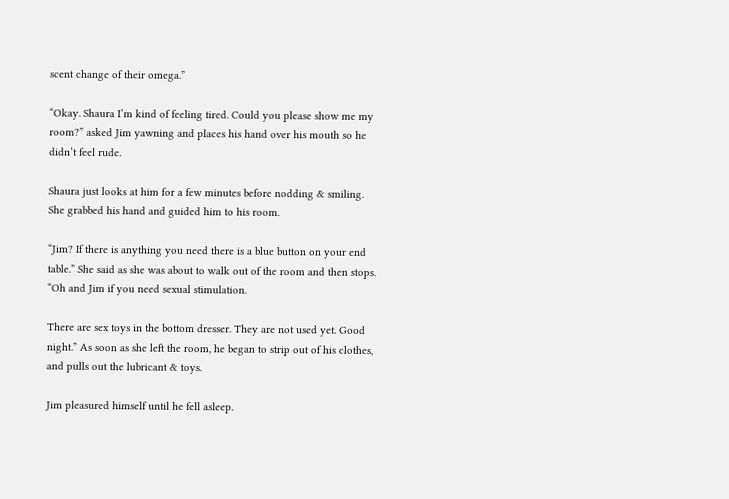scent change of their omega.”

“Okay. Shaura I’m kind of feeling tired. Could you please show me my room?” asked Jim yawning and places his hand over his mouth so he didn’t feel rude.

Shaura just looks at him for a few minutes before nodding & smiling. She grabbed his hand and guided him to his room.

“Jim? If there is anything you need there is a blue button on your end table.” She said as she was about to walk out of the room and then stops. “Oh and Jim if you need sexual stimulation.

There are sex toys in the bottom dresser. They are not used yet. Good night.” As soon as she left the room, he began to strip out of his clothes, and pulls out the lubricant & toys.

Jim pleasured himself until he fell asleep.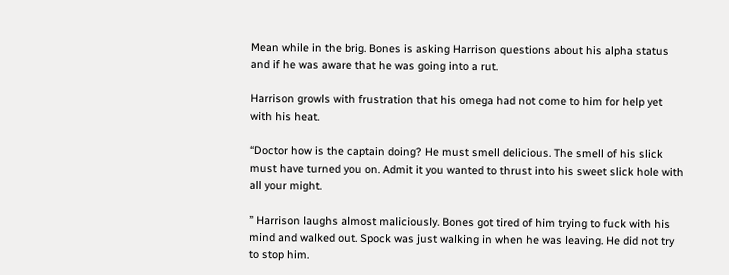Mean while in the brig. Bones is asking Harrison questions about his alpha status and if he was aware that he was going into a rut.

Harrison growls with frustration that his omega had not come to him for help yet with his heat.

“Doctor how is the captain doing? He must smell delicious. The smell of his slick must have turned you on. Admit it you wanted to thrust into his sweet slick hole with all your might.

” Harrison laughs almost maliciously. Bones got tired of him trying to fuck with his mind and walked out. Spock was just walking in when he was leaving. He did not try to stop him.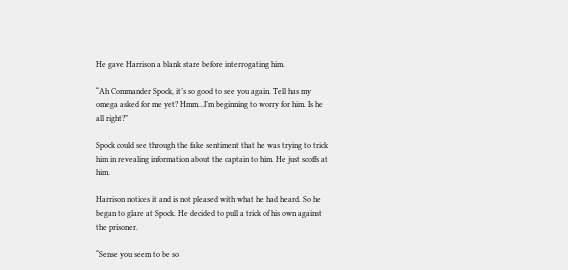He gave Harrison a blank stare before interrogating him.

“Ah Commander Spock, it’s so good to see you again. Tell has my omega asked for me yet? Hmm…I’m beginning to worry for him. Is he all right?”

Spock could see through the fake sentiment that he was trying to trick him in revealing information about the captain to him. He just scoffs at him.

Harrison notices it and is not pleased with what he had heard. So he began to glare at Spock. He decided to pull a trick of his own against the prisoner.

“Sense you seem to be so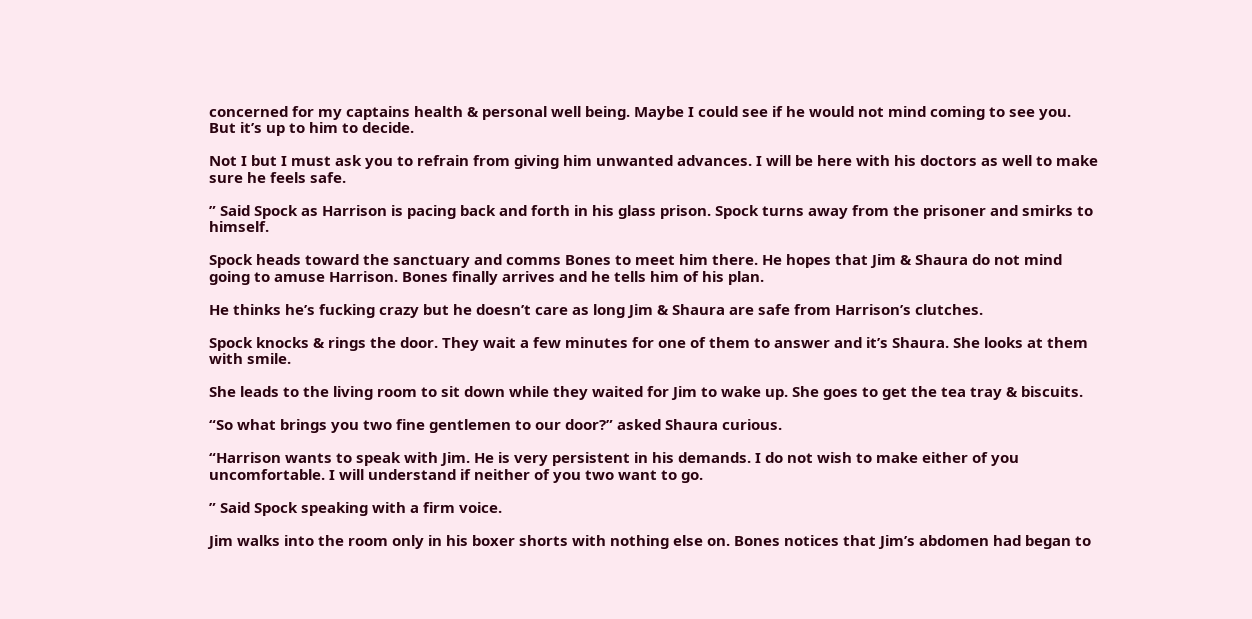concerned for my captains health & personal well being. Maybe I could see if he would not mind coming to see you. But it’s up to him to decide.

Not I but I must ask you to refrain from giving him unwanted advances. I will be here with his doctors as well to make sure he feels safe.

” Said Spock as Harrison is pacing back and forth in his glass prison. Spock turns away from the prisoner and smirks to himself.

Spock heads toward the sanctuary and comms Bones to meet him there. He hopes that Jim & Shaura do not mind going to amuse Harrison. Bones finally arrives and he tells him of his plan.

He thinks he’s fucking crazy but he doesn’t care as long Jim & Shaura are safe from Harrison’s clutches.

Spock knocks & rings the door. They wait a few minutes for one of them to answer and it’s Shaura. She looks at them with smile.

She leads to the living room to sit down while they waited for Jim to wake up. She goes to get the tea tray & biscuits.

“So what brings you two fine gentlemen to our door?” asked Shaura curious.

“Harrison wants to speak with Jim. He is very persistent in his demands. I do not wish to make either of you uncomfortable. I will understand if neither of you two want to go.

” Said Spock speaking with a firm voice.

Jim walks into the room only in his boxer shorts with nothing else on. Bones notices that Jim’s abdomen had began to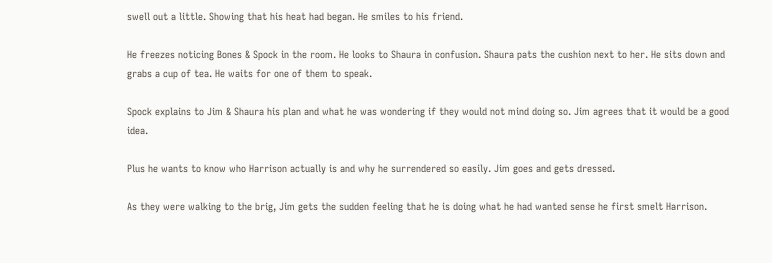swell out a little. Showing that his heat had began. He smiles to his friend.

He freezes noticing Bones & Spock in the room. He looks to Shaura in confusion. Shaura pats the cushion next to her. He sits down and grabs a cup of tea. He waits for one of them to speak.

Spock explains to Jim & Shaura his plan and what he was wondering if they would not mind doing so. Jim agrees that it would be a good idea.

Plus he wants to know who Harrison actually is and why he surrendered so easily. Jim goes and gets dressed.

As they were walking to the brig, Jim gets the sudden feeling that he is doing what he had wanted sense he first smelt Harrison.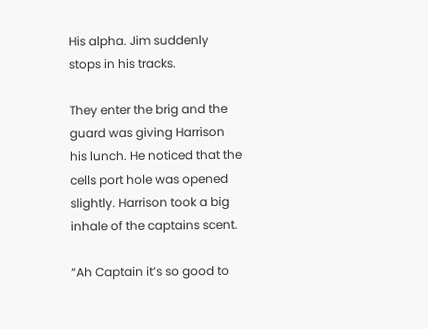His alpha. Jim suddenly stops in his tracks.

They enter the brig and the guard was giving Harrison his lunch. He noticed that the cells port hole was opened slightly. Harrison took a big inhale of the captains scent.

“Ah Captain it’s so good to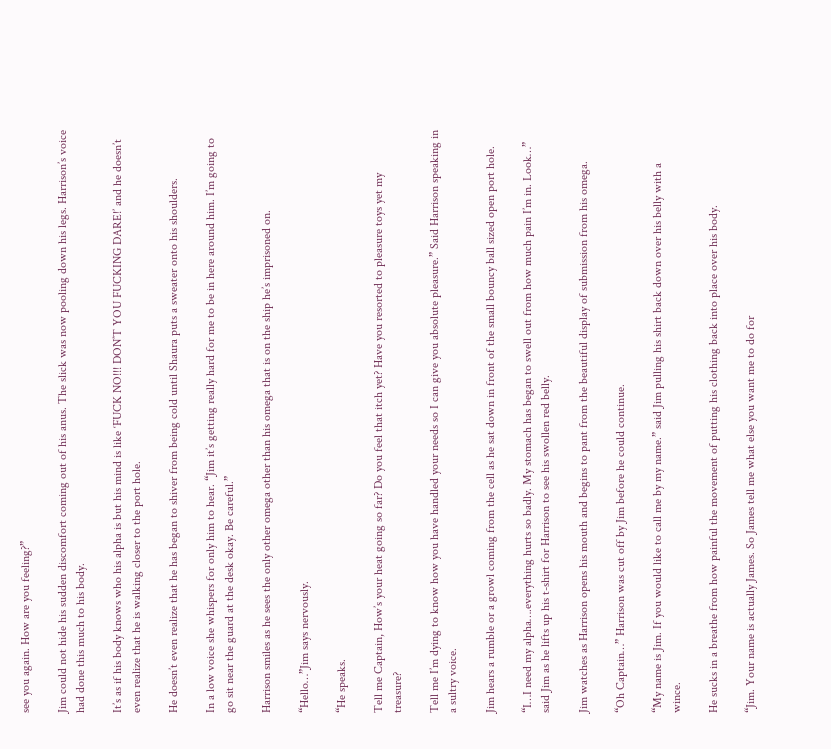see you again. How are you feeling?”

Jim could not hide his sudden discomfort coming out of his anus. The slick was now pooling down his legs. Harrison’s voice had done this much to his body.

It’s as if his body knows who his alpha is but his mind is like ‘FUCK NO!!! DON’T YOU FUCKING DARE!’ and he doesn’t even realize that he is walking closer to the port hole.

He doesn’t even realize that he has began to shiver from being cold until Shaura puts a sweater onto his shoulders.

In a low voice she whispers for only him to hear. “Jim it’s getting really hard for me to be in here around him. I’m going to go sit near the guard at the desk okay. Be careful.”

Harrison smiles as he sees the only other omega other than his omega that is on the ship he’s imprisoned on.

“Hello…”Jim says nervously.

“He speaks.

Tell me Captain, How’s your heat going so far? Do you feel that itch yet? Have you resorted to pleasure toys yet my treasure?

Tell me I’m dying to know how you have handled your needs so I can give you absolute pleasure.” Said Harrison speaking in a sultry voice.

Jim hears a rumble or a growl coming from the cell as he sat down in front of the small bouncy ball sized open port hole.

“I…I need my alpha….everything hurts so badly. My stomach has began to swell out from how much pain I’m in. Look…” said Jim as he lifts up his t-shirt for Harrison to see his swollen red belly.

Jim watches as Harrison opens his mouth and begins to pant from the beautiful display of submission from his omega.

“Oh Captain…” Harrison was cut off by Jim before he could continue.

“My name is Jim. If you would like to call me by my name.” said Jim pulling his shirt back down over his belly with a wince.

He sucks in a breathe from how painful the movement of putting his clothing back into place over his body.

“Jim. Your name is actually James. So James tell me what else you want me to do for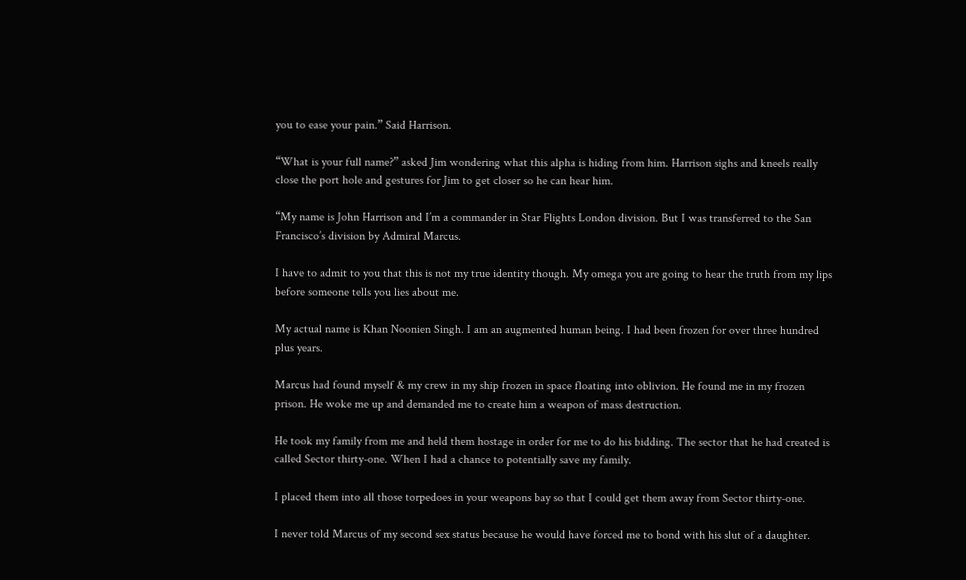you to ease your pain.” Said Harrison.

“What is your full name?” asked Jim wondering what this alpha is hiding from him. Harrison sighs and kneels really close the port hole and gestures for Jim to get closer so he can hear him.

“My name is John Harrison and I’m a commander in Star Flights London division. But I was transferred to the San Francisco’s division by Admiral Marcus.

I have to admit to you that this is not my true identity though. My omega you are going to hear the truth from my lips before someone tells you lies about me.

My actual name is Khan Noonien Singh. I am an augmented human being. I had been frozen for over three hundred plus years.

Marcus had found myself & my crew in my ship frozen in space floating into oblivion. He found me in my frozen prison. He woke me up and demanded me to create him a weapon of mass destruction.

He took my family from me and held them hostage in order for me to do his bidding. The sector that he had created is called Sector thirty-one. When I had a chance to potentially save my family.

I placed them into all those torpedoes in your weapons bay so that I could get them away from Sector thirty-one.

I never told Marcus of my second sex status because he would have forced me to bond with his slut of a daughter.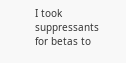I took suppressants for betas to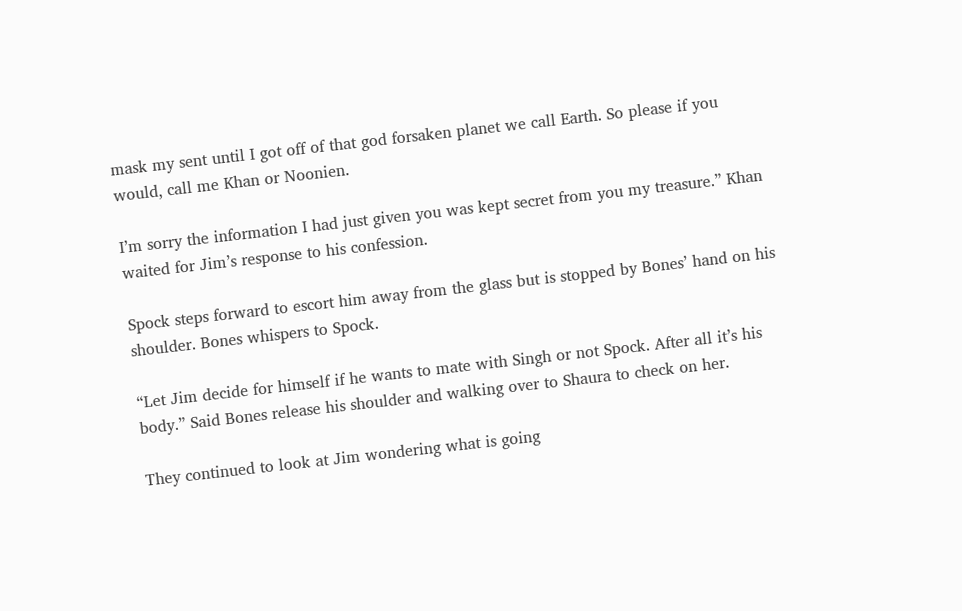mask my sent until I got off of that god forsaken planet we call Earth. So please if you would, call me Khan or Noonien.

I’m sorry the information I had just given you was kept secret from you my treasure.” Khan waited for Jim’s response to his confession.

Spock steps forward to escort him away from the glass but is stopped by Bones’ hand on his shoulder. Bones whispers to Spock.

“Let Jim decide for himself if he wants to mate with Singh or not Spock. After all it’s his body.” Said Bones release his shoulder and walking over to Shaura to check on her.

They continued to look at Jim wondering what is going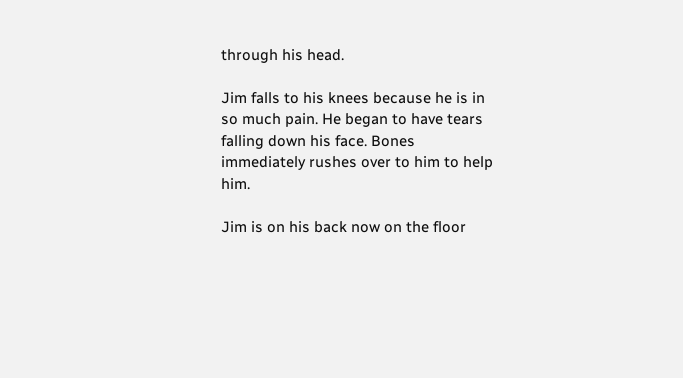through his head.

Jim falls to his knees because he is in so much pain. He began to have tears falling down his face. Bones immediately rushes over to him to help him.

Jim is on his back now on the floor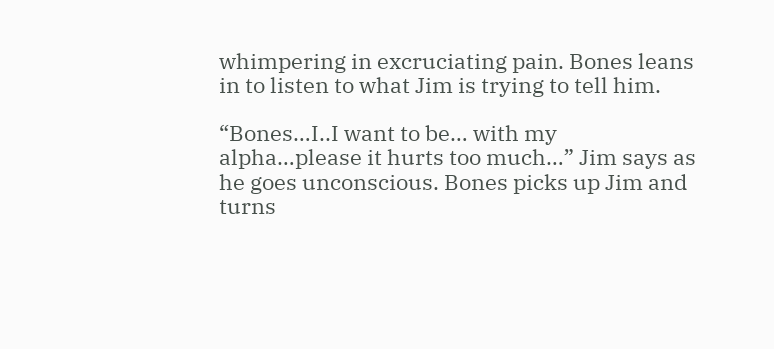whimpering in excruciating pain. Bones leans in to listen to what Jim is trying to tell him.

“Bones…I..I want to be… with my alpha…please it hurts too much…” Jim says as he goes unconscious. Bones picks up Jim and turns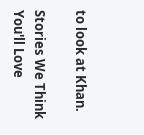to look at Khan.

Stories We Think You'll Love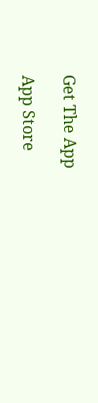Get The App

App Store